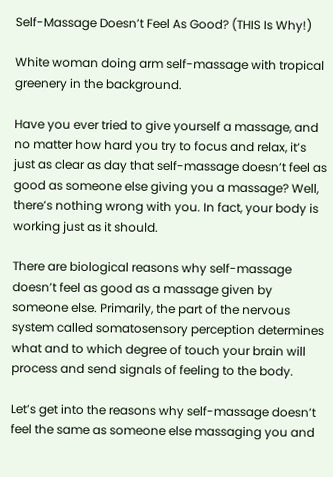Self-Massage Doesn’t Feel As Good? (THIS Is Why!)

White woman doing arm self-massage with tropical greenery in the background.

Have you ever tried to give yourself a massage, and no matter how hard you try to focus and relax, it’s just as clear as day that self-massage doesn’t feel as good as someone else giving you a massage? Well, there’s nothing wrong with you. In fact, your body is working just as it should.

There are biological reasons why self-massage doesn’t feel as good as a massage given by someone else. Primarily, the part of the nervous system called somatosensory perception determines what and to which degree of touch your brain will process and send signals of feeling to the body.

Let’s get into the reasons why self-massage doesn’t feel the same as someone else massaging you and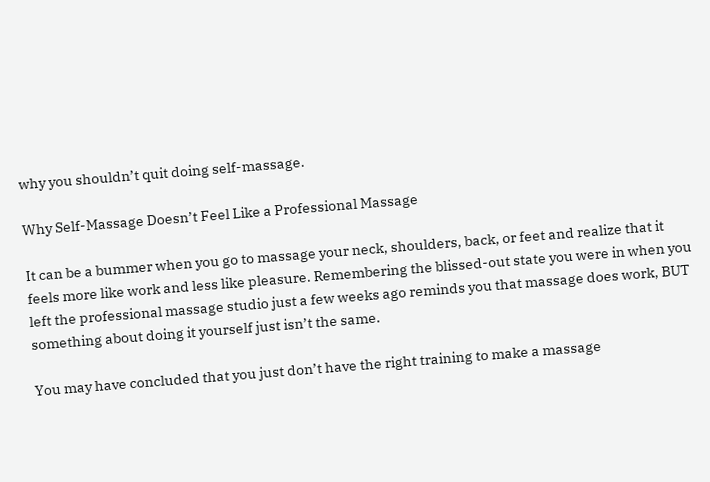why you shouldn’t quit doing self-massage.

Why Self-Massage Doesn’t Feel Like a Professional Massage

It can be a bummer when you go to massage your neck, shoulders, back, or feet and realize that it feels more like work and less like pleasure. Remembering the blissed-out state you were in when you left the professional massage studio just a few weeks ago reminds you that massage does work, BUT something about doing it yourself just isn’t the same.

You may have concluded that you just don’t have the right training to make a massage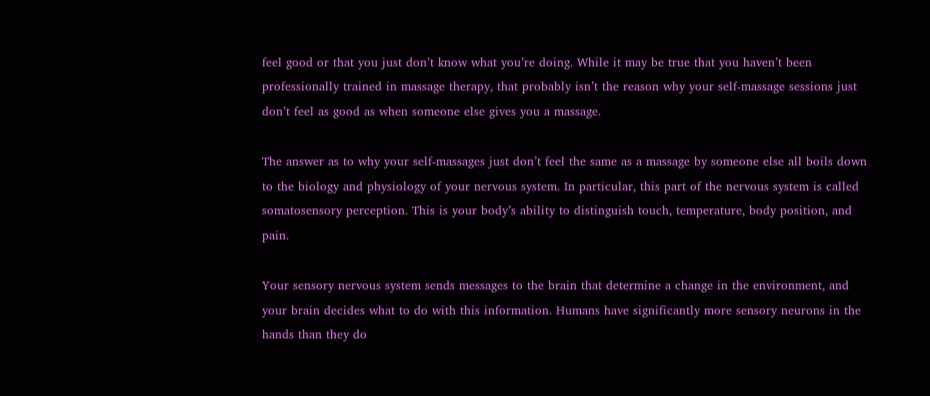feel good or that you just don’t know what you’re doing. While it may be true that you haven’t been professionally trained in massage therapy, that probably isn’t the reason why your self-massage sessions just don’t feel as good as when someone else gives you a massage.

The answer as to why your self-massages just don’t feel the same as a massage by someone else all boils down to the biology and physiology of your nervous system. In particular, this part of the nervous system is called somatosensory perception. This is your body’s ability to distinguish touch, temperature, body position, and pain.

Your sensory nervous system sends messages to the brain that determine a change in the environment, and your brain decides what to do with this information. Humans have significantly more sensory neurons in the hands than they do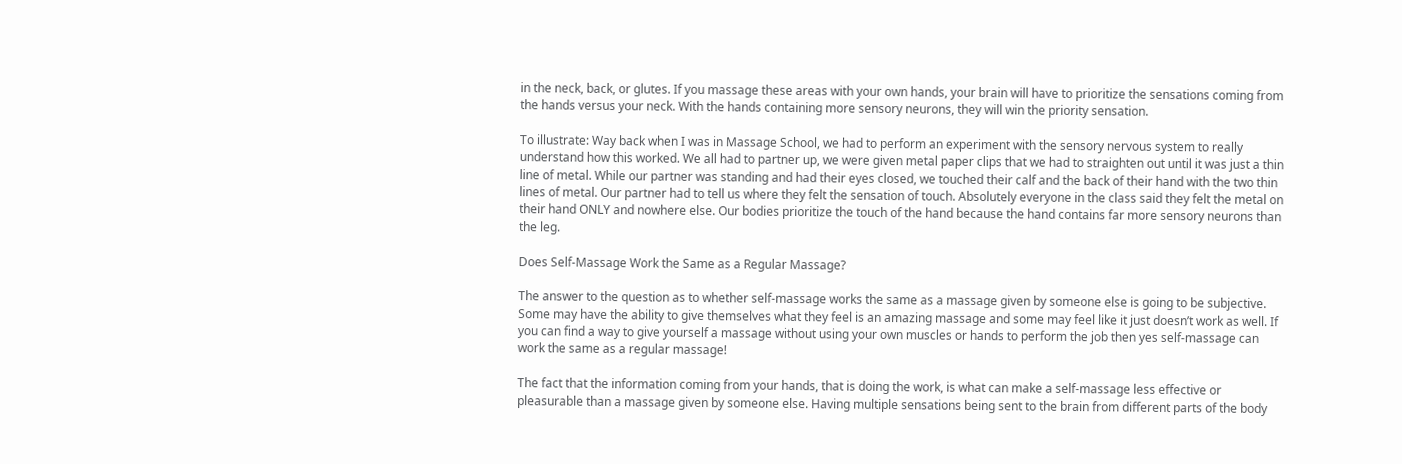in the neck, back, or glutes. If you massage these areas with your own hands, your brain will have to prioritize the sensations coming from the hands versus your neck. With the hands containing more sensory neurons, they will win the priority sensation.

To illustrate: Way back when I was in Massage School, we had to perform an experiment with the sensory nervous system to really understand how this worked. We all had to partner up, we were given metal paper clips that we had to straighten out until it was just a thin line of metal. While our partner was standing and had their eyes closed, we touched their calf and the back of their hand with the two thin lines of metal. Our partner had to tell us where they felt the sensation of touch. Absolutely everyone in the class said they felt the metal on their hand ONLY and nowhere else. Our bodies prioritize the touch of the hand because the hand contains far more sensory neurons than the leg.

Does Self-Massage Work the Same as a Regular Massage?

The answer to the question as to whether self-massage works the same as a massage given by someone else is going to be subjective. Some may have the ability to give themselves what they feel is an amazing massage and some may feel like it just doesn’t work as well. If you can find a way to give yourself a massage without using your own muscles or hands to perform the job then yes self-massage can work the same as a regular massage!

The fact that the information coming from your hands, that is doing the work, is what can make a self-massage less effective or pleasurable than a massage given by someone else. Having multiple sensations being sent to the brain from different parts of the body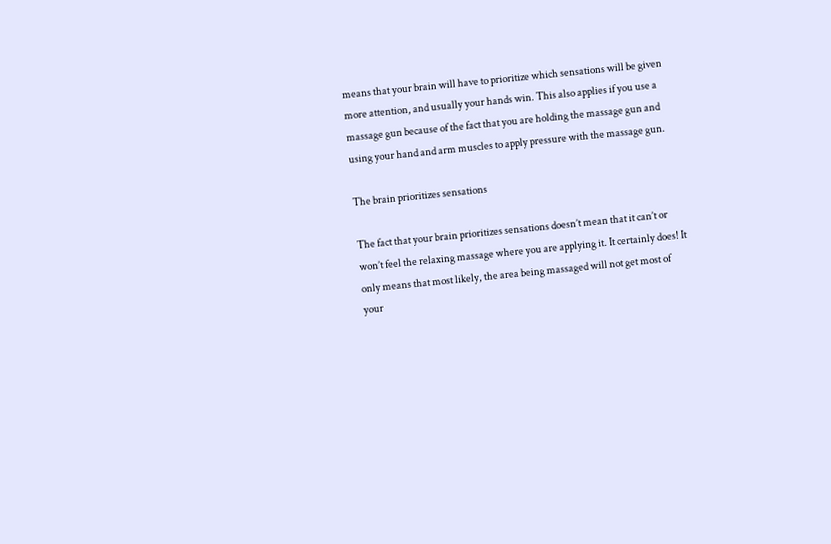means that your brain will have to prioritize which sensations will be given more attention, and usually your hands win. This also applies if you use a massage gun because of the fact that you are holding the massage gun and using your hand and arm muscles to apply pressure with the massage gun.

The brain prioritizes sensations

The fact that your brain prioritizes sensations doesn’t mean that it can’t or won’t feel the relaxing massage where you are applying it. It certainly does! It only means that most likely, the area being massaged will not get most of your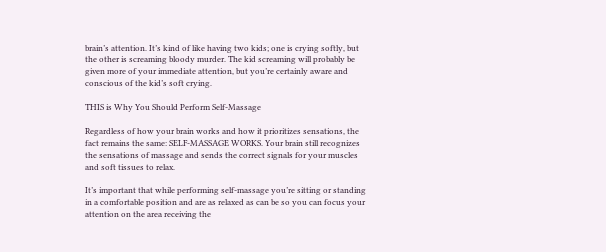brain’s attention. It’s kind of like having two kids; one is crying softly, but the other is screaming bloody murder. The kid screaming will probably be given more of your immediate attention, but you’re certainly aware and conscious of the kid’s soft crying.

THIS is Why You Should Perform Self-Massage

Regardless of how your brain works and how it prioritizes sensations, the fact remains the same: SELF-MASSAGE WORKS. Your brain still recognizes the sensations of massage and sends the correct signals for your muscles and soft tissues to relax.

It’s important that while performing self-massage you’re sitting or standing in a comfortable position and are as relaxed as can be so you can focus your attention on the area receiving the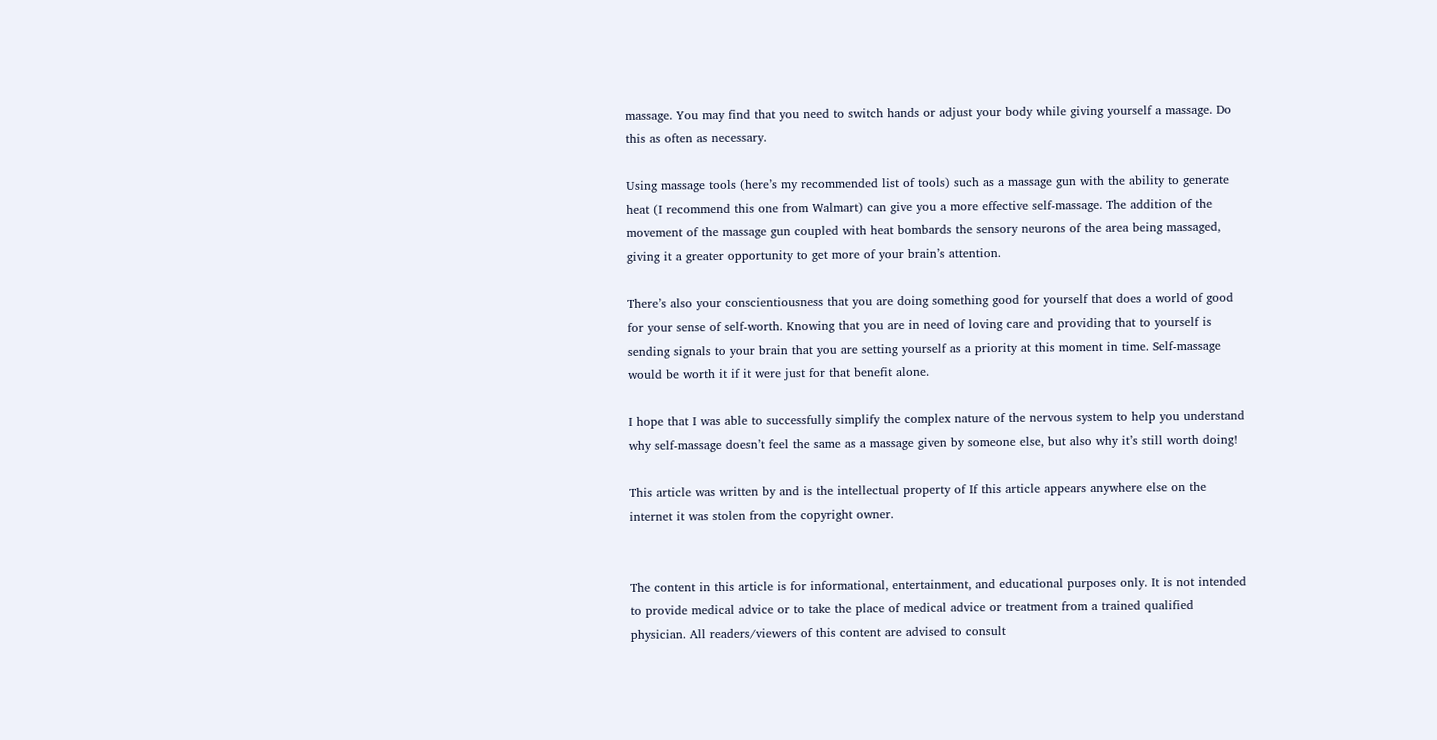massage. You may find that you need to switch hands or adjust your body while giving yourself a massage. Do this as often as necessary.

Using massage tools (here’s my recommended list of tools) such as a massage gun with the ability to generate heat (I recommend this one from Walmart) can give you a more effective self-massage. The addition of the movement of the massage gun coupled with heat bombards the sensory neurons of the area being massaged, giving it a greater opportunity to get more of your brain’s attention.

There’s also your conscientiousness that you are doing something good for yourself that does a world of good for your sense of self-worth. Knowing that you are in need of loving care and providing that to yourself is sending signals to your brain that you are setting yourself as a priority at this moment in time. Self-massage would be worth it if it were just for that benefit alone.

I hope that I was able to successfully simplify the complex nature of the nervous system to help you understand why self-massage doesn’t feel the same as a massage given by someone else, but also why it’s still worth doing!

This article was written by and is the intellectual property of If this article appears anywhere else on the internet it was stolen from the copyright owner.


The content in this article is for informational, entertainment, and educational purposes only. It is not intended to provide medical advice or to take the place of medical advice or treatment from a trained qualified physician. All readers/viewers of this content are advised to consult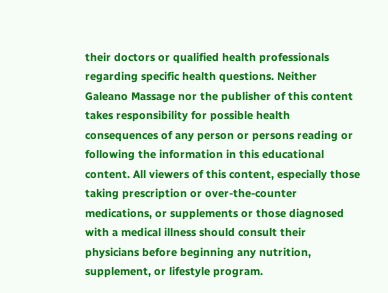their doctors or qualified health professionals regarding specific health questions. Neither Galeano Massage nor the publisher of this content takes responsibility for possible health consequences of any person or persons reading or following the information in this educational content. All viewers of this content, especially those taking prescription or over-the-counter medications, or supplements or those diagnosed with a medical illness should consult their physicians before beginning any nutrition, supplement, or lifestyle program.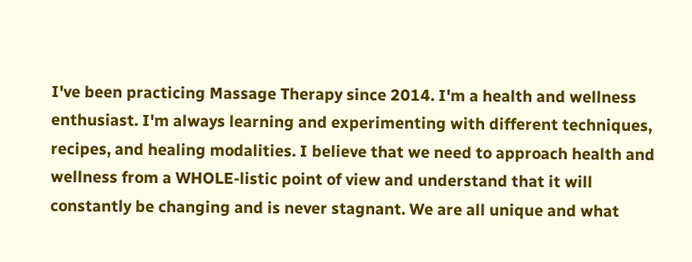I've been practicing Massage Therapy since 2014. I'm a health and wellness enthusiast. I'm always learning and experimenting with different techniques, recipes, and healing modalities. I believe that we need to approach health and wellness from a WHOLE-listic point of view and understand that it will constantly be changing and is never stagnant. We are all unique and what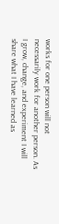works for one person will not necessarily work for another person. As I grow, change, and experiment I will share what I have learned as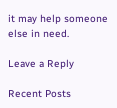it may help someone else in need.

Leave a Reply

Recent Posts